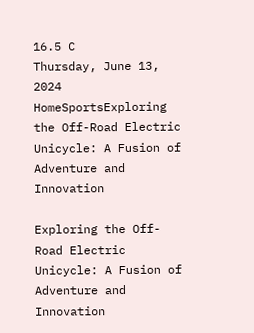16.5 C
Thursday, June 13, 2024
HomeSportsExploring the Off-Road Electric Unicycle: A Fusion of Adventure and Innovation

Exploring the Off-Road Electric Unicycle: A Fusion of Adventure and Innovation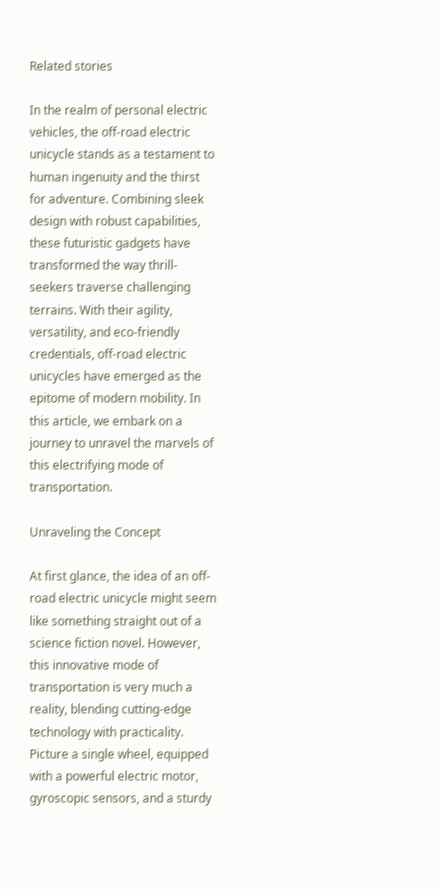Related stories

In the realm of personal electric vehicles, the off-road electric unicycle stands as a testament to human ingenuity and the thirst for adventure. Combining sleek design with robust capabilities, these futuristic gadgets have transformed the way thrill-seekers traverse challenging terrains. With their agility, versatility, and eco-friendly credentials, off-road electric unicycles have emerged as the epitome of modern mobility. In this article, we embark on a journey to unravel the marvels of this electrifying mode of transportation.

Unraveling the Concept

At first glance, the idea of an off-road electric unicycle might seem like something straight out of a science fiction novel. However, this innovative mode of transportation is very much a reality, blending cutting-edge technology with practicality. Picture a single wheel, equipped with a powerful electric motor, gyroscopic sensors, and a sturdy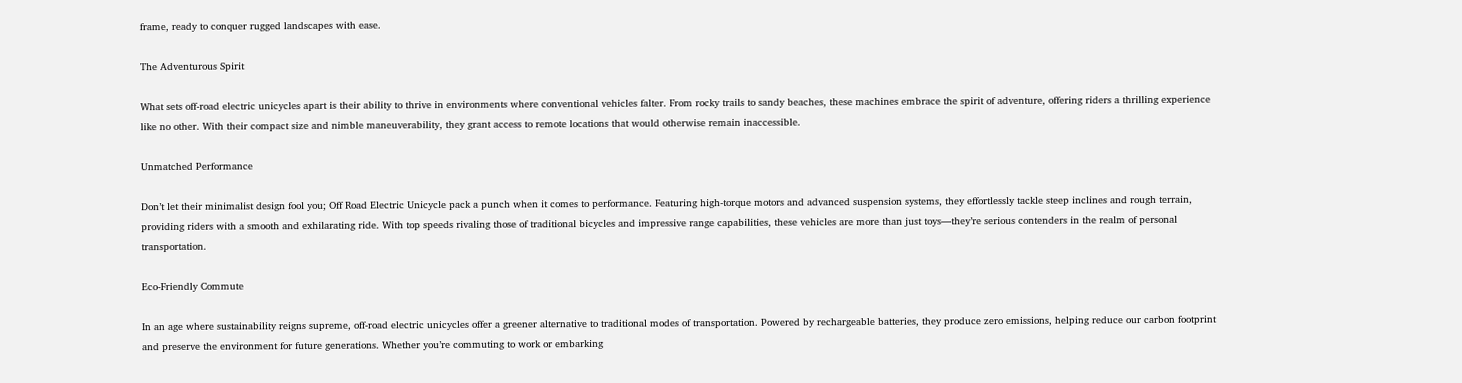frame, ready to conquer rugged landscapes with ease.

The Adventurous Spirit

What sets off-road electric unicycles apart is their ability to thrive in environments where conventional vehicles falter. From rocky trails to sandy beaches, these machines embrace the spirit of adventure, offering riders a thrilling experience like no other. With their compact size and nimble maneuverability, they grant access to remote locations that would otherwise remain inaccessible.

Unmatched Performance

Don’t let their minimalist design fool you; Off Road Electric Unicycle pack a punch when it comes to performance. Featuring high-torque motors and advanced suspension systems, they effortlessly tackle steep inclines and rough terrain, providing riders with a smooth and exhilarating ride. With top speeds rivaling those of traditional bicycles and impressive range capabilities, these vehicles are more than just toys—they’re serious contenders in the realm of personal transportation.

Eco-Friendly Commute

In an age where sustainability reigns supreme, off-road electric unicycles offer a greener alternative to traditional modes of transportation. Powered by rechargeable batteries, they produce zero emissions, helping reduce our carbon footprint and preserve the environment for future generations. Whether you’re commuting to work or embarking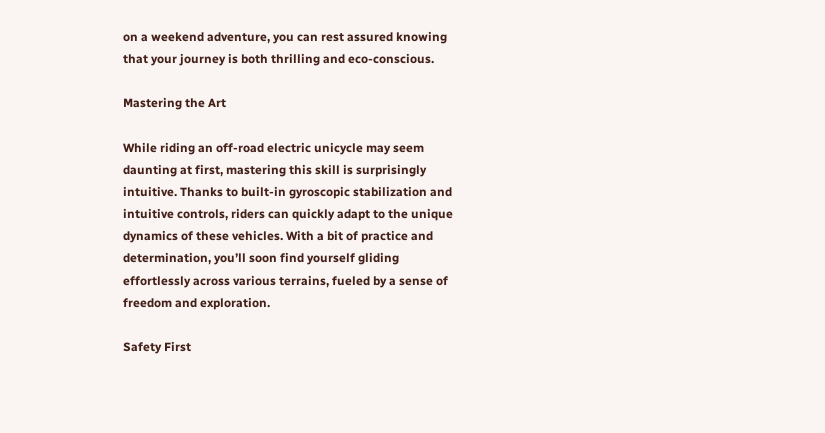on a weekend adventure, you can rest assured knowing that your journey is both thrilling and eco-conscious.

Mastering the Art

While riding an off-road electric unicycle may seem daunting at first, mastering this skill is surprisingly intuitive. Thanks to built-in gyroscopic stabilization and intuitive controls, riders can quickly adapt to the unique dynamics of these vehicles. With a bit of practice and determination, you’ll soon find yourself gliding effortlessly across various terrains, fueled by a sense of freedom and exploration.

Safety First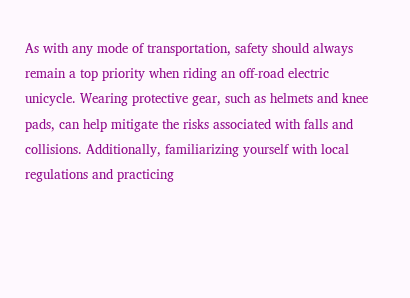As with any mode of transportation, safety should always remain a top priority when riding an off-road electric unicycle. Wearing protective gear, such as helmets and knee pads, can help mitigate the risks associated with falls and collisions. Additionally, familiarizing yourself with local regulations and practicing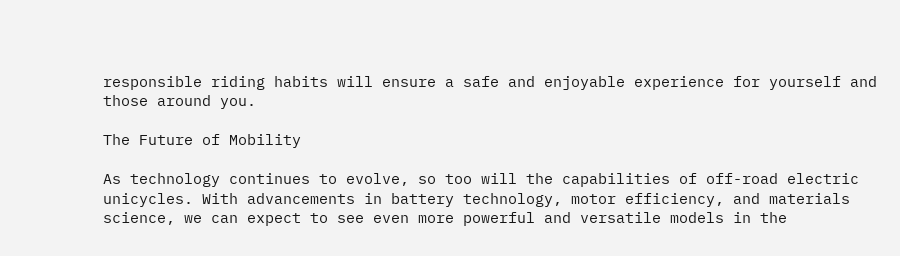responsible riding habits will ensure a safe and enjoyable experience for yourself and those around you.

The Future of Mobility

As technology continues to evolve, so too will the capabilities of off-road electric unicycles. With advancements in battery technology, motor efficiency, and materials science, we can expect to see even more powerful and versatile models in the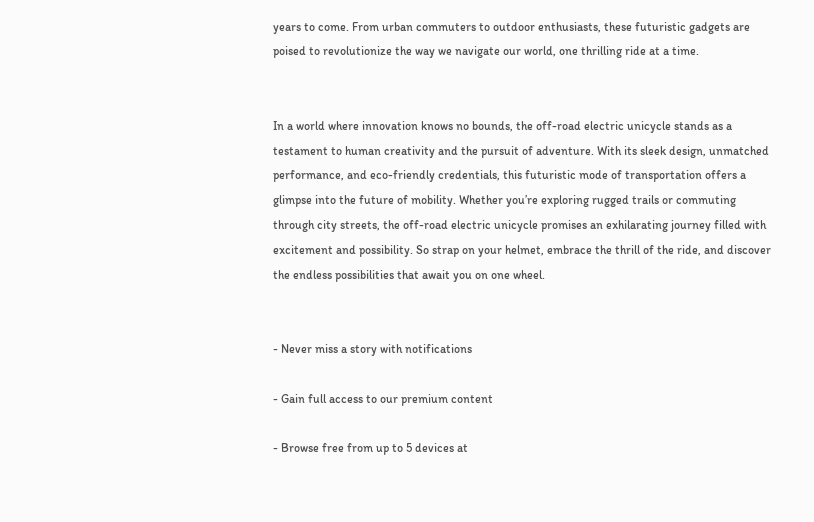years to come. From urban commuters to outdoor enthusiasts, these futuristic gadgets are poised to revolutionize the way we navigate our world, one thrilling ride at a time.


In a world where innovation knows no bounds, the off-road electric unicycle stands as a testament to human creativity and the pursuit of adventure. With its sleek design, unmatched performance, and eco-friendly credentials, this futuristic mode of transportation offers a glimpse into the future of mobility. Whether you’re exploring rugged trails or commuting through city streets, the off-road electric unicycle promises an exhilarating journey filled with excitement and possibility. So strap on your helmet, embrace the thrill of the ride, and discover the endless possibilities that await you on one wheel.


- Never miss a story with notifications

- Gain full access to our premium content

- Browse free from up to 5 devices at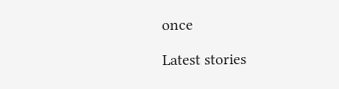once

Latest stories